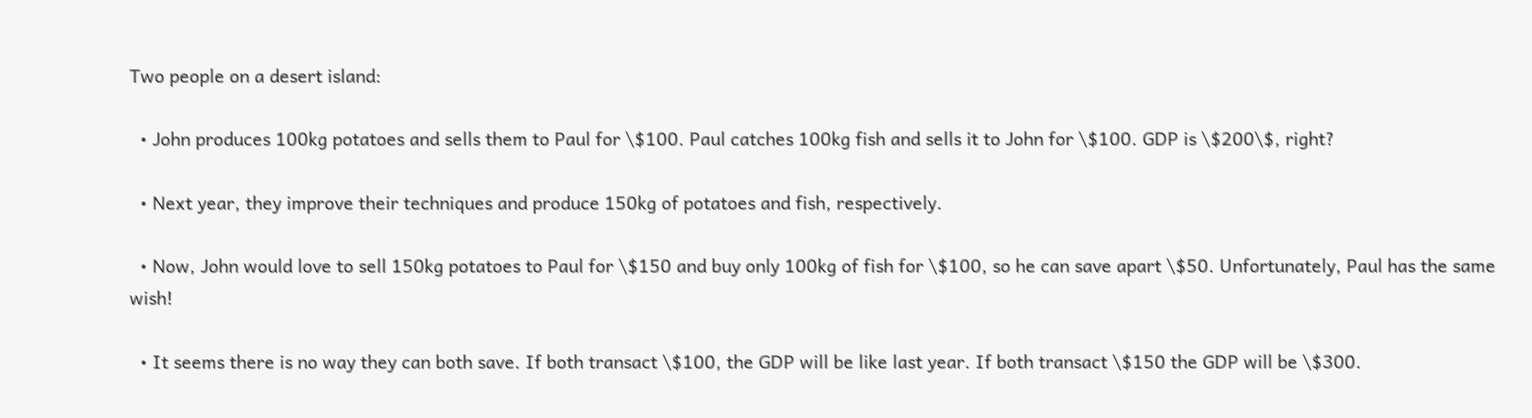Two people on a desert island:

  • John produces 100kg potatoes and sells them to Paul for \$100. Paul catches 100kg fish and sells it to John for \$100. GDP is \$200\$, right?

  • Next year, they improve their techniques and produce 150kg of potatoes and fish, respectively.

  • Now, John would love to sell 150kg potatoes to Paul for \$150 and buy only 100kg of fish for \$100, so he can save apart \$50. Unfortunately, Paul has the same wish!

  • It seems there is no way they can both save. If both transact \$100, the GDP will be like last year. If both transact \$150 the GDP will be \$300.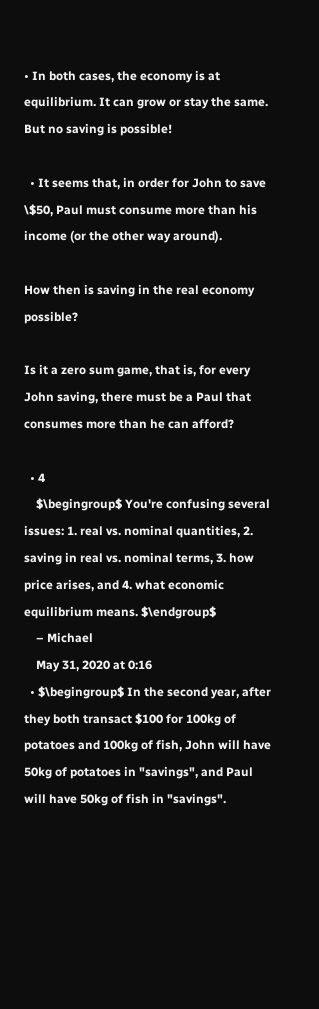• In both cases, the economy is at equilibrium. It can grow or stay the same. But no saving is possible!

  • It seems that, in order for John to save \$50, Paul must consume more than his income (or the other way around).

How then is saving in the real economy possible?

Is it a zero sum game, that is, for every John saving, there must be a Paul that consumes more than he can afford?

  • 4
    $\begingroup$ You're confusing several issues: 1. real vs. nominal quantities, 2. saving in real vs. nominal terms, 3. how price arises, and 4. what economic equilibrium means. $\endgroup$
    – Michael
    May 31, 2020 at 0:16
  • $\begingroup$ In the second year, after they both transact $100 for 100kg of potatoes and 100kg of fish, John will have 50kg of potatoes in "savings", and Paul will have 50kg of fish in "savings".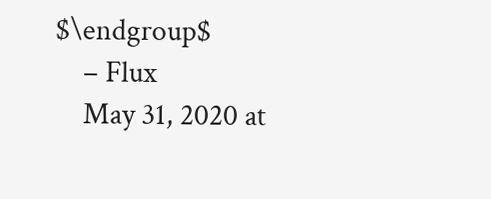$\endgroup$
    – Flux
    May 31, 2020 at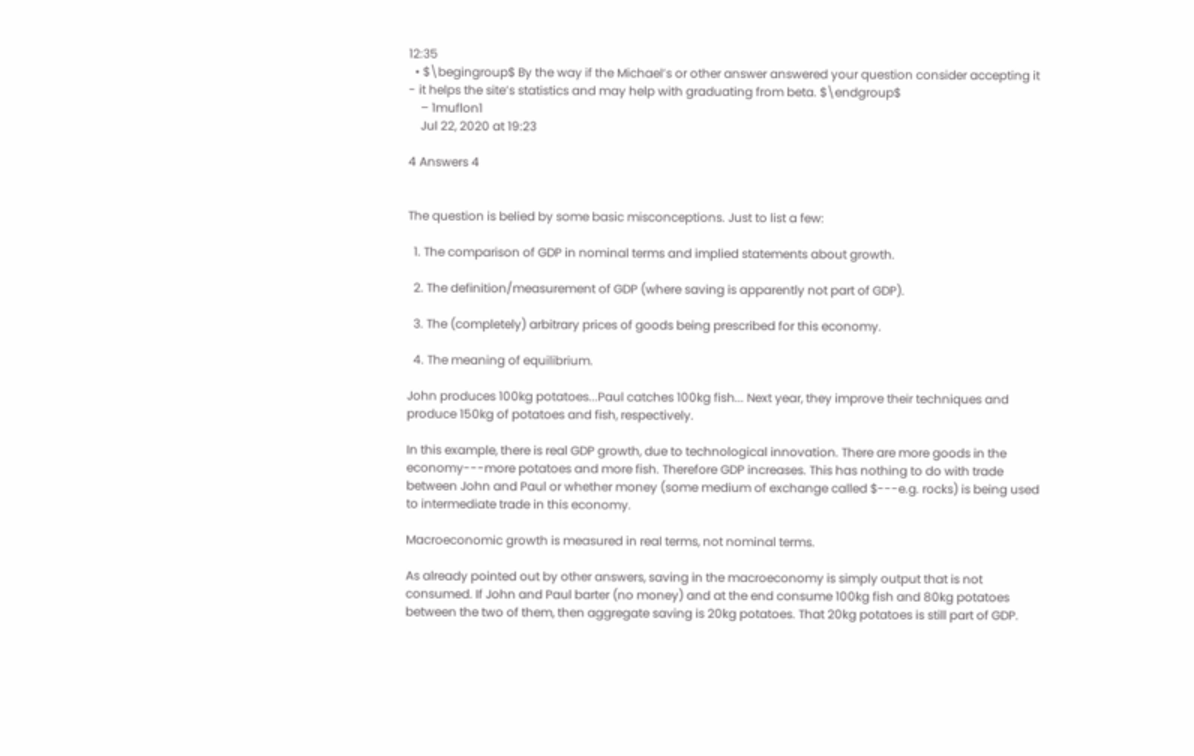12:35
  • $\begingroup$ By the way if the Michael’s or other answer answered your question consider accepting it - it helps the site’s statistics and may help with graduating from beta. $\endgroup$
    – 1muflon1
    Jul 22, 2020 at 19:23

4 Answers 4


The question is belied by some basic misconceptions. Just to list a few:

  1. The comparison of GDP in nominal terms and implied statements about growth.

  2. The definition/measurement of GDP (where saving is apparently not part of GDP).

  3. The (completely) arbitrary prices of goods being prescribed for this economy.

  4. The meaning of equilibrium.

John produces 100kg potatoes...Paul catches 100kg fish... Next year, they improve their techniques and produce 150kg of potatoes and fish, respectively.

In this example, there is real GDP growth, due to technological innovation. There are more goods in the economy---more potatoes and more fish. Therefore GDP increases. This has nothing to do with trade between John and Paul or whether money (some medium of exchange called $---e.g. rocks) is being used to intermediate trade in this economy.

Macroeconomic growth is measured in real terms, not nominal terms.

As already pointed out by other answers, saving in the macroeconomy is simply output that is not consumed. If John and Paul barter (no money) and at the end consume 100kg fish and 80kg potatoes between the two of them, then aggregate saving is 20kg potatoes. That 20kg potatoes is still part of GDP.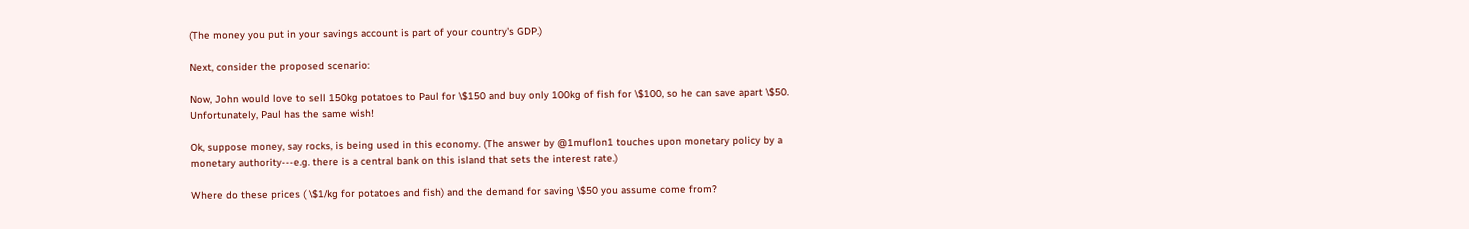(The money you put in your savings account is part of your country's GDP.)

Next, consider the proposed scenario:

Now, John would love to sell 150kg potatoes to Paul for \$150 and buy only 100kg of fish for \$100, so he can save apart \$50. Unfortunately, Paul has the same wish!

Ok, suppose money, say rocks, is being used in this economy. (The answer by @1muflon1 touches upon monetary policy by a monetary authority---e.g. there is a central bank on this island that sets the interest rate.)

Where do these prices ( \$1/kg for potatoes and fish) and the demand for saving \$50 you assume come from?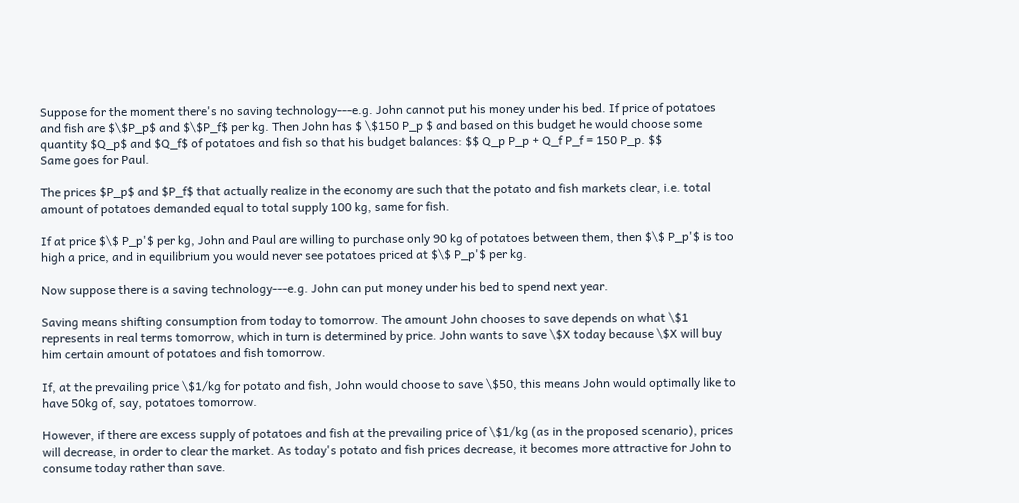Suppose for the moment there's no saving technology---e.g. John cannot put his money under his bed. If price of potatoes and fish are $\$P_p$ and $\$P_f$ per kg. Then John has $ \$150 P_p $ and based on this budget he would choose some quantity $Q_p$ and $Q_f$ of potatoes and fish so that his budget balances: $$ Q_p P_p + Q_f P_f = 150 P_p. $$
Same goes for Paul.

The prices $P_p$ and $P_f$ that actually realize in the economy are such that the potato and fish markets clear, i.e. total amount of potatoes demanded equal to total supply 100 kg, same for fish.

If at price $\$ P_p'$ per kg, John and Paul are willing to purchase only 90 kg of potatoes between them, then $\$ P_p'$ is too high a price, and in equilibrium you would never see potatoes priced at $\$ P_p'$ per kg.

Now suppose there is a saving technology---e.g. John can put money under his bed to spend next year.

Saving means shifting consumption from today to tomorrow. The amount John chooses to save depends on what \$1 represents in real terms tomorrow, which in turn is determined by price. John wants to save \$X today because \$X will buy him certain amount of potatoes and fish tomorrow.

If, at the prevailing price \$1/kg for potato and fish, John would choose to save \$50, this means John would optimally like to have 50kg of, say, potatoes tomorrow.

However, if there are excess supply of potatoes and fish at the prevailing price of \$1/kg (as in the proposed scenario), prices will decrease, in order to clear the market. As today's potato and fish prices decrease, it becomes more attractive for John to consume today rather than save.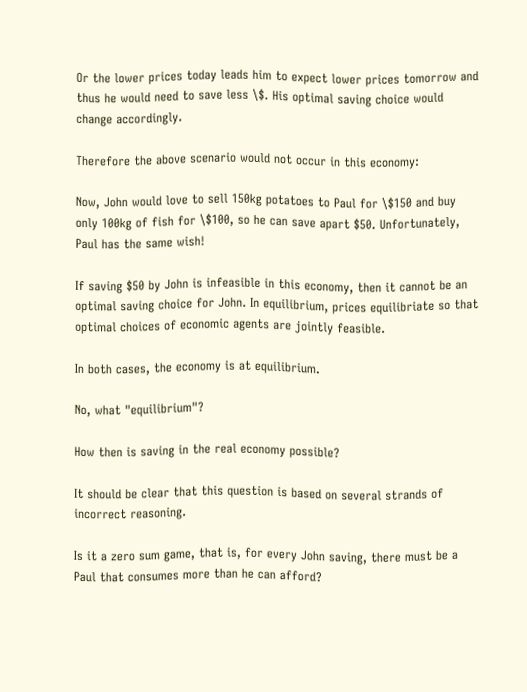Or the lower prices today leads him to expect lower prices tomorrow and thus he would need to save less \$. His optimal saving choice would change accordingly.

Therefore the above scenario would not occur in this economy:

Now, John would love to sell 150kg potatoes to Paul for \$150 and buy only 100kg of fish for \$100, so he can save apart $50. Unfortunately, Paul has the same wish!

If saving $50 by John is infeasible in this economy, then it cannot be an optimal saving choice for John. In equilibrium, prices equilibriate so that optimal choices of economic agents are jointly feasible.

In both cases, the economy is at equilibrium.

No, what "equilibrium"?

How then is saving in the real economy possible?

It should be clear that this question is based on several strands of incorrect reasoning.

Is it a zero sum game, that is, for every John saving, there must be a Paul that consumes more than he can afford?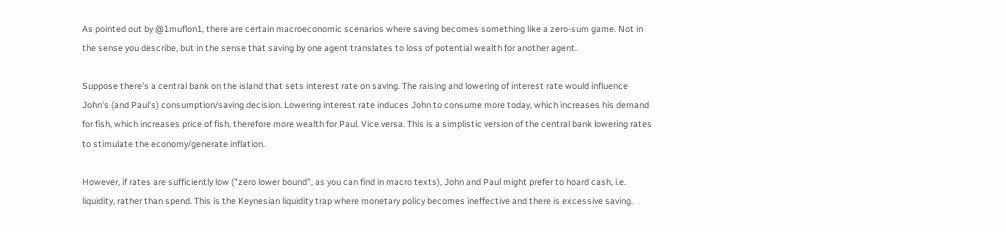As pointed out by @1muflon1, there are certain macroeconomic scenarios where saving becomes something like a zero-sum game. Not in the sense you describe, but in the sense that saving by one agent translates to loss of potential wealth for another agent.

Suppose there's a central bank on the island that sets interest rate on saving. The raising and lowering of interest rate would influence John's (and Paul's) consumption/saving decision. Lowering interest rate induces John to consume more today, which increases his demand for fish, which increases price of fish, therefore more wealth for Paul. Vice versa. This is a simplistic version of the central bank lowering rates to stimulate the economy/generate inflation.

However, if rates are sufficiently low ("zero lower bound", as you can find in macro texts), John and Paul might prefer to hoard cash, i.e. liquidity, rather than spend. This is the Keynesian liquidity trap where monetary policy becomes ineffective and there is excessive saving.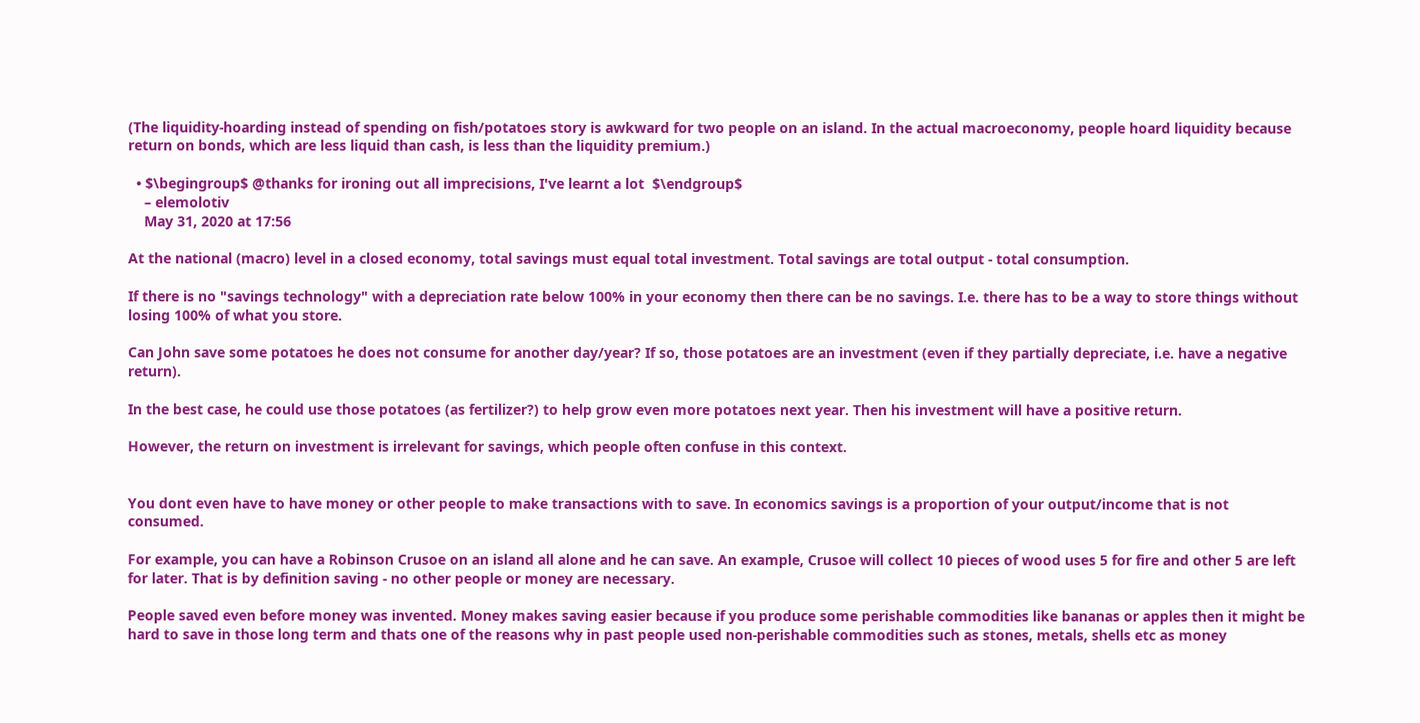(The liquidity-hoarding instead of spending on fish/potatoes story is awkward for two people on an island. In the actual macroeconomy, people hoard liquidity because return on bonds, which are less liquid than cash, is less than the liquidity premium.)

  • $\begingroup$ @thanks for ironing out all imprecisions, I've learnt a lot  $\endgroup$
    – elemolotiv
    May 31, 2020 at 17:56

At the national (macro) level in a closed economy, total savings must equal total investment. Total savings are total output - total consumption.

If there is no "savings technology" with a depreciation rate below 100% in your economy then there can be no savings. I.e. there has to be a way to store things without losing 100% of what you store.

Can John save some potatoes he does not consume for another day/year? If so, those potatoes are an investment (even if they partially depreciate, i.e. have a negative return).

In the best case, he could use those potatoes (as fertilizer?) to help grow even more potatoes next year. Then his investment will have a positive return.

However, the return on investment is irrelevant for savings, which people often confuse in this context.


You dont even have to have money or other people to make transactions with to save. In economics savings is a proportion of your output/income that is not consumed.

For example, you can have a Robinson Crusoe on an island all alone and he can save. An example, Crusoe will collect 10 pieces of wood uses 5 for fire and other 5 are left for later. That is by definition saving - no other people or money are necessary.

People saved even before money was invented. Money makes saving easier because if you produce some perishable commodities like bananas or apples then it might be hard to save in those long term and thats one of the reasons why in past people used non-perishable commodities such as stones, metals, shells etc as money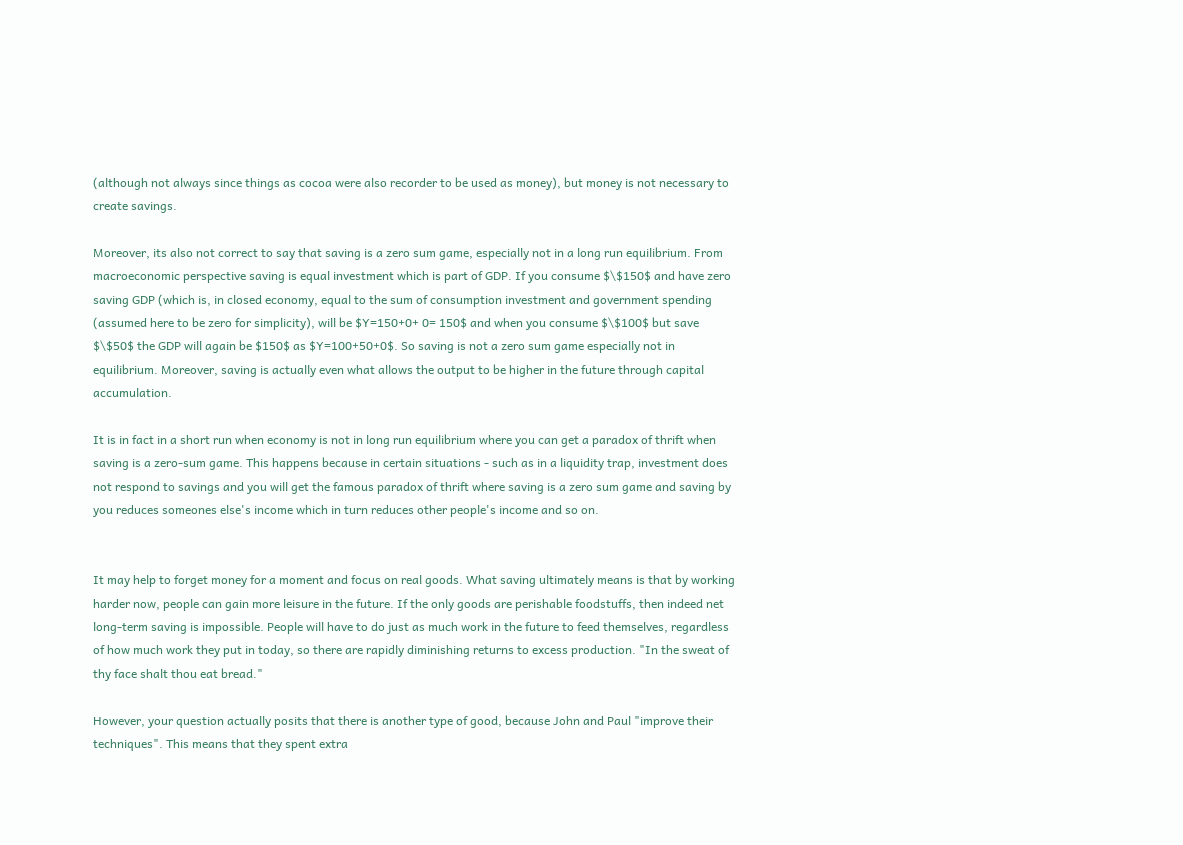(although not always since things as cocoa were also recorder to be used as money), but money is not necessary to create savings.

Moreover, its also not correct to say that saving is a zero sum game, especially not in a long run equilibrium. From macroeconomic perspective saving is equal investment which is part of GDP. If you consume $\$150$ and have zero saving GDP (which is, in closed economy, equal to the sum of consumption investment and government spending (assumed here to be zero for simplicity), will be $Y=150+0+ 0= 150$ and when you consume $\$100$ but save $\$50$ the GDP will again be $150$ as $Y=100+50+0$. So saving is not a zero sum game especially not in equilibrium. Moreover, saving is actually even what allows the output to be higher in the future through capital accumulation.

It is in fact in a short run when economy is not in long run equilibrium where you can get a paradox of thrift when saving is a zero-sum game. This happens because in certain situations - such as in a liquidity trap, investment does not respond to savings and you will get the famous paradox of thrift where saving is a zero sum game and saving by you reduces someones else's income which in turn reduces other people's income and so on.


It may help to forget money for a moment and focus on real goods. What saving ultimately means is that by working harder now, people can gain more leisure in the future. If the only goods are perishable foodstuffs, then indeed net long-term saving is impossible. People will have to do just as much work in the future to feed themselves, regardless of how much work they put in today, so there are rapidly diminishing returns to excess production. "In the sweat of thy face shalt thou eat bread."

However, your question actually posits that there is another type of good, because John and Paul "improve their techniques". This means that they spent extra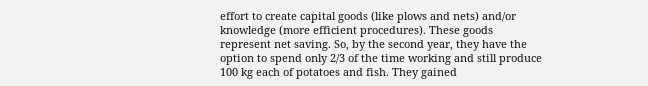effort to create capital goods (like plows and nets) and/or knowledge (more efficient procedures). These goods represent net saving. So, by the second year, they have the option to spend only 2/3 of the time working and still produce 100 kg each of potatoes and fish. They gained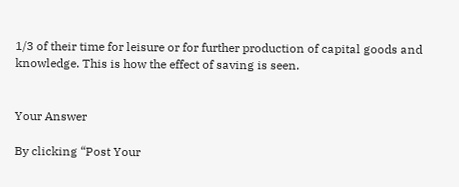1/3 of their time for leisure or for further production of capital goods and knowledge. This is how the effect of saving is seen.


Your Answer

By clicking “Post Your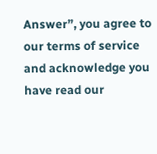Answer”, you agree to our terms of service and acknowledge you have read our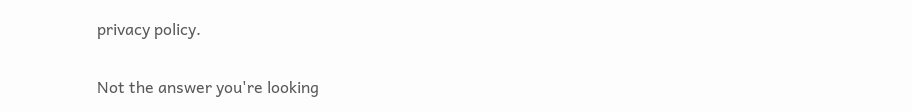privacy policy.

Not the answer you're looking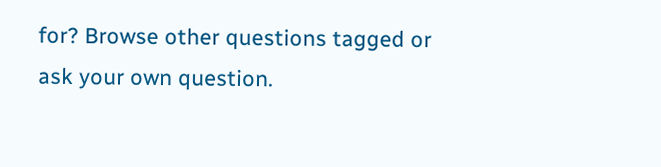for? Browse other questions tagged or ask your own question.